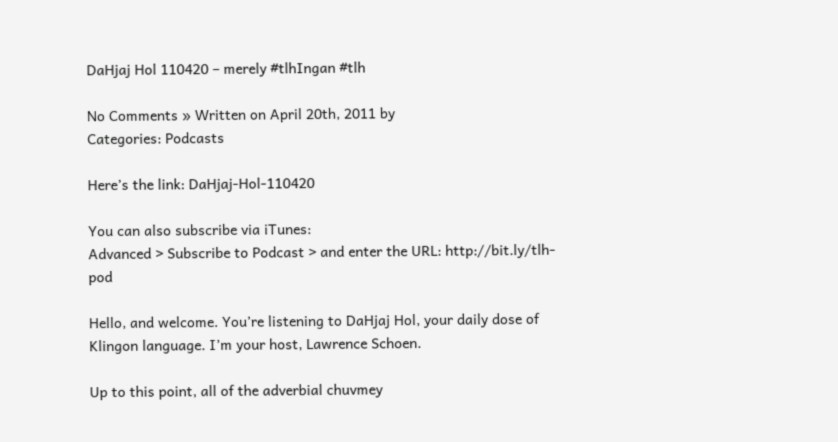DaHjaj Hol 110420 – merely #tlhIngan #tlh

No Comments » Written on April 20th, 2011 by
Categories: Podcasts

Here’s the link: DaHjaj-Hol-110420

You can also subscribe via iTunes:
Advanced > Subscribe to Podcast > and enter the URL: http://bit.ly/tlh-pod

Hello, and welcome. You’re listening to DaHjaj Hol, your daily dose of Klingon language. I’m your host, Lawrence Schoen.

Up to this point, all of the adverbial chuvmey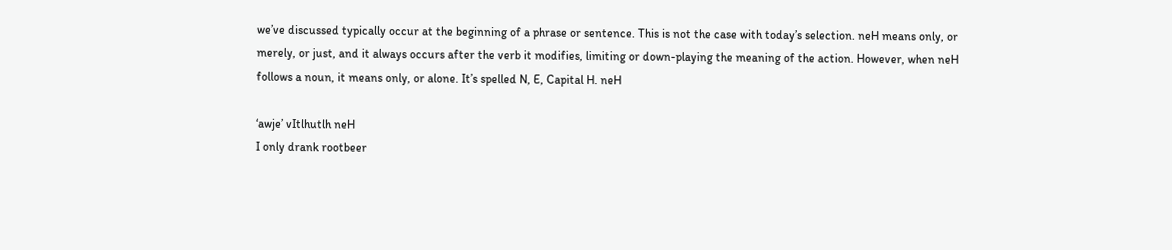we’ve discussed typically occur at the beginning of a phrase or sentence. This is not the case with today’s selection. neH means only, or merely, or just, and it always occurs after the verb it modifies, limiting or down-playing the meaning of the action. However, when neH follows a noun, it means only, or alone. It’s spelled N, E, Capital H. neH

‘awje’ vItlhutlh neH
I only drank rootbeer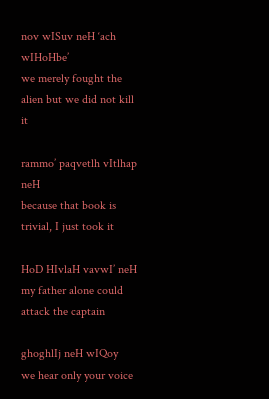nov wISuv neH ‘ach wIHoHbe’
we merely fought the alien but we did not kill it

rammo’ paqvetlh vItlhap neH
because that book is trivial, I just took it

HoD HIvlaH vavwI’ neH
my father alone could attack the captain

ghoghlIj neH wIQoy
we hear only your voice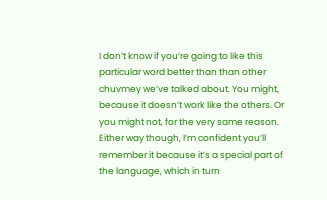I don’t know if you’re going to like this particular word better than than other chuvmey we’ve talked about. You might, because it doesn’t work like the others. Or you might not, for the very same reason. Either way though, I’m confident you’ll remember it because it’s a special part of the language, which in turn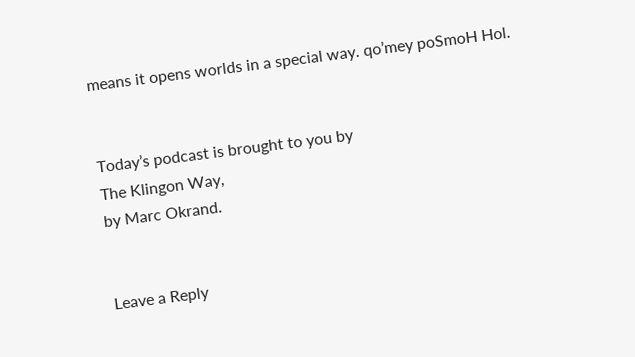means it opens worlds in a special way. qo’mey poSmoH Hol.


Today’s podcast is brought to you by
The Klingon Way,
by Marc Okrand.


Leave a Reply